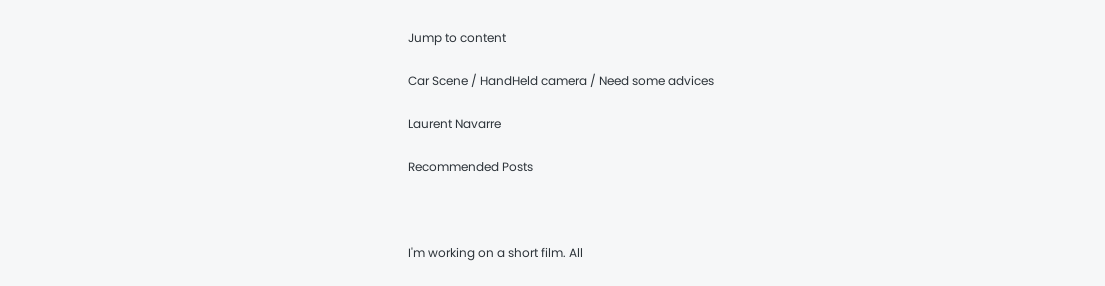Jump to content

Car Scene / HandHeld camera / Need some advices

Laurent Navarre

Recommended Posts



I'm working on a short film. All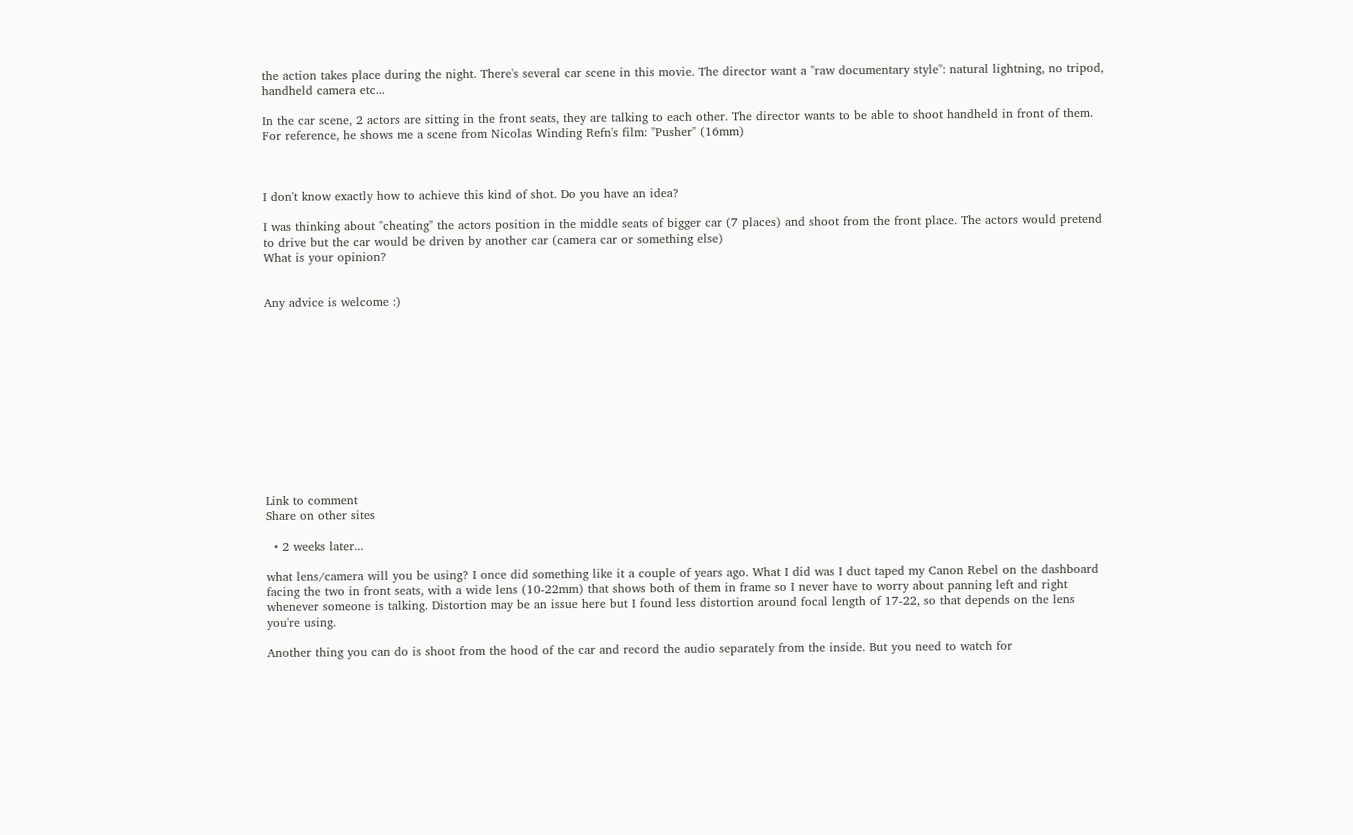the action takes place during the night. There's several car scene in this movie. The director want a "raw documentary style": natural lightning, no tripod, handheld camera etc...

In the car scene, 2 actors are sitting in the front seats, they are talking to each other. The director wants to be able to shoot handheld in front of them. For reference, he shows me a scene from Nicolas Winding Refn's film: "Pusher" (16mm)



I don't know exactly how to achieve this kind of shot. Do you have an idea?

I was thinking about "cheating" the actors position in the middle seats of bigger car (7 places) and shoot from the front place. The actors would pretend to drive but the car would be driven by another car (camera car or something else)
What is your opinion?


Any advice is welcome :)












Link to comment
Share on other sites

  • 2 weeks later...

what lens/camera will you be using? I once did something like it a couple of years ago. What I did was I duct taped my Canon Rebel on the dashboard facing the two in front seats, with a wide lens (10-22mm) that shows both of them in frame so I never have to worry about panning left and right whenever someone is talking. Distortion may be an issue here but I found less distortion around focal length of 17-22, so that depends on the lens you're using.

Another thing you can do is shoot from the hood of the car and record the audio separately from the inside. But you need to watch for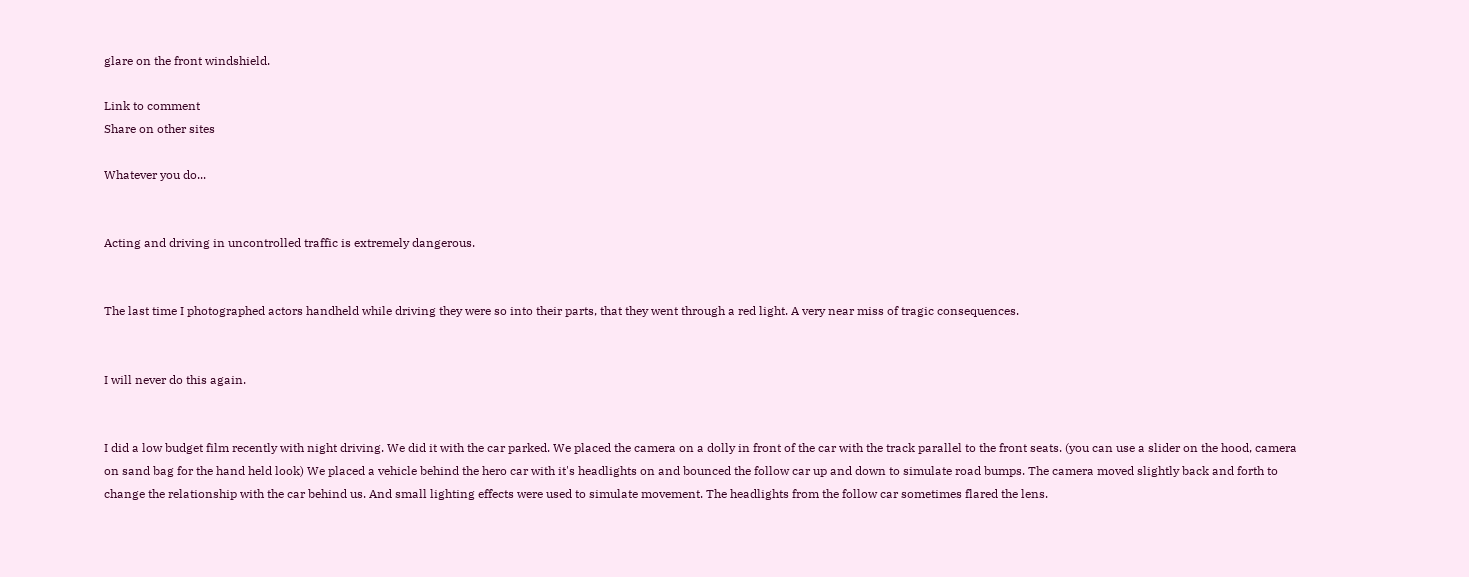glare on the front windshield.

Link to comment
Share on other sites

Whatever you do...


Acting and driving in uncontrolled traffic is extremely dangerous.


The last time I photographed actors handheld while driving they were so into their parts, that they went through a red light. A very near miss of tragic consequences.


I will never do this again.


I did a low budget film recently with night driving. We did it with the car parked. We placed the camera on a dolly in front of the car with the track parallel to the front seats. (you can use a slider on the hood, camera on sand bag for the hand held look) We placed a vehicle behind the hero car with it's headlights on and bounced the follow car up and down to simulate road bumps. The camera moved slightly back and forth to change the relationship with the car behind us. And small lighting effects were used to simulate movement. The headlights from the follow car sometimes flared the lens.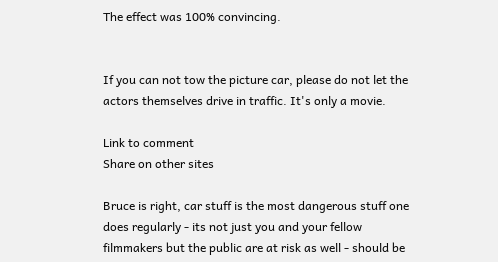The effect was 100% convincing.


If you can not tow the picture car, please do not let the actors themselves drive in traffic. It's only a movie.

Link to comment
Share on other sites

Bruce is right, car stuff is the most dangerous stuff one does regularly - its not just you and your fellow filmmakers but the public are at risk as well - should be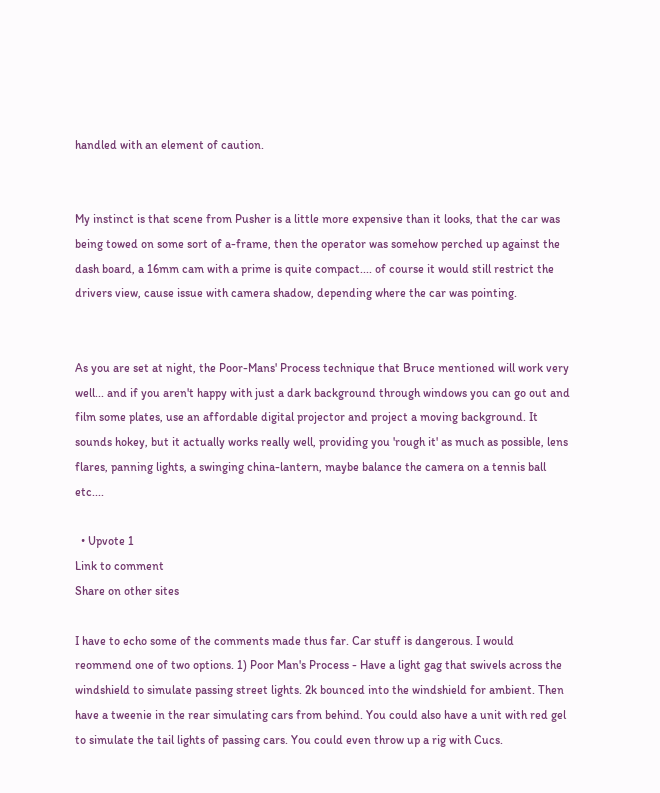handled with an element of caution.


My instinct is that scene from Pusher is a little more expensive than it looks, that the car was being towed on some sort of a-frame, then the operator was somehow perched up against the dash board, a 16mm cam with a prime is quite compact.... of course it would still restrict the drivers view, cause issue with camera shadow, depending where the car was pointing.


As you are set at night, the Poor-Mans' Process technique that Bruce mentioned will work very well... and if you aren't happy with just a dark background through windows you can go out and film some plates, use an affordable digital projector and project a moving background. It sounds hokey, but it actually works really well, providing you 'rough it' as much as possible, lens flares, panning lights, a swinging china-lantern, maybe balance the camera on a tennis ball etc....

  • Upvote 1
Link to comment
Share on other sites

I have to echo some of the comments made thus far. Car stuff is dangerous. I would reommend one of two options. 1) Poor Man's Process - Have a light gag that swivels across the windshield to simulate passing street lights. 2k bounced into the windshield for ambient. Then have a tweenie in the rear simulating cars from behind. You could also have a unit with red gel to simulate the tail lights of passing cars. You could even throw up a rig with Cucs.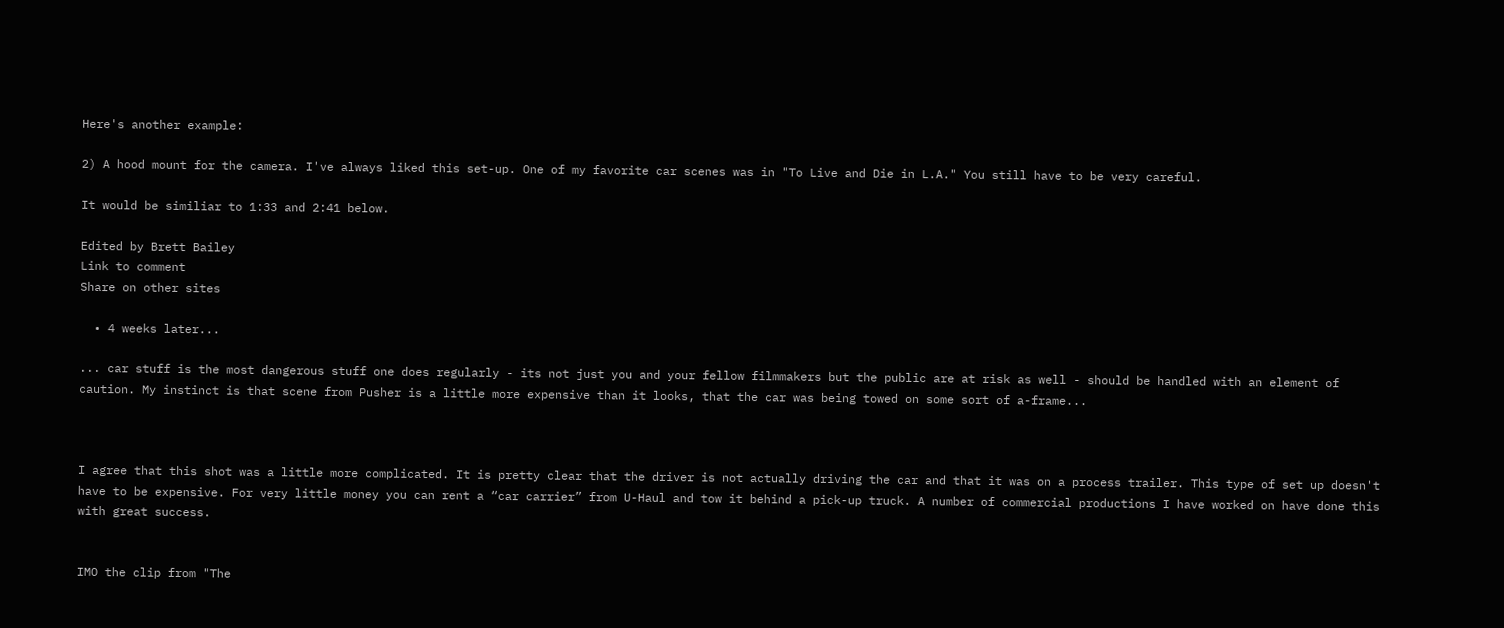Here's another example:

2) A hood mount for the camera. I've always liked this set-up. One of my favorite car scenes was in "To Live and Die in L.A." You still have to be very careful.

It would be similiar to 1:33 and 2:41 below.

Edited by Brett Bailey
Link to comment
Share on other sites

  • 4 weeks later...

... car stuff is the most dangerous stuff one does regularly - its not just you and your fellow filmmakers but the public are at risk as well - should be handled with an element of caution. My instinct is that scene from Pusher is a little more expensive than it looks, that the car was being towed on some sort of a-frame...



I agree that this shot was a little more complicated. It is pretty clear that the driver is not actually driving the car and that it was on a process trailer. This type of set up doesn't have to be expensive. For very little money you can rent a “car carrier” from U-Haul and tow it behind a pick-up truck. A number of commercial productions I have worked on have done this with great success.


IMO the clip from "The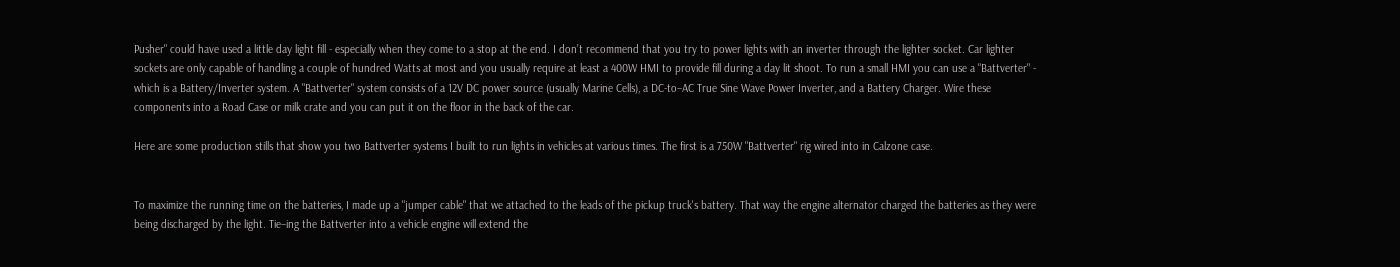Pusher" could have used a little day light fill - especially when they come to a stop at the end. I don’t recommend that you try to power lights with an inverter through the lighter socket. Car lighter sockets are only capable of handling a couple of hundred Watts at most and you usually require at least a 400W HMI to provide fill during a day lit shoot. To run a small HMI you can use a "Battverter" - which is a Battery/Inverter system. A "Battverter" system consists of a 12V DC power source (usually Marine Cells), a DC-to–AC True Sine Wave Power Inverter, and a Battery Charger. Wire these components into a Road Case or milk crate and you can put it on the floor in the back of the car.

Here are some production stills that show you two Battverter systems I built to run lights in vehicles at various times. The first is a 750W "Battverter" rig wired into in Calzone case.


To maximize the running time on the batteries, I made up a "jumper cable" that we attached to the leads of the pickup truck's battery. That way the engine alternator charged the batteries as they were being discharged by the light. Tie–ing the Battverter into a vehicle engine will extend the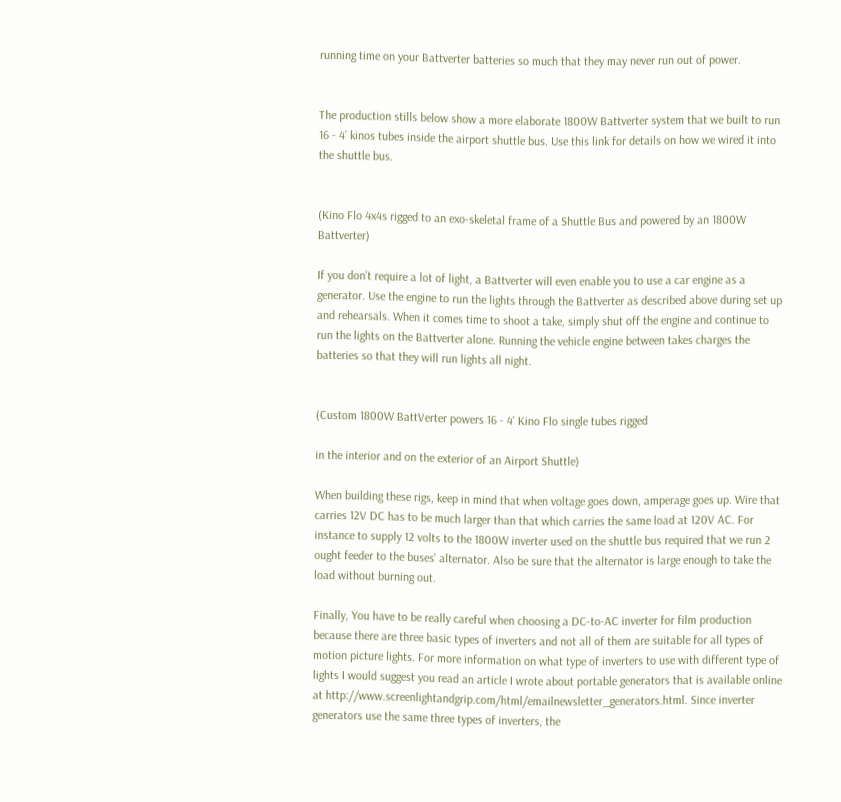running time on your Battverter batteries so much that they may never run out of power.


The production stills below show a more elaborate 1800W Battverter system that we built to run 16 - 4’ kinos tubes inside the airport shuttle bus. Use this link for details on how we wired it into the shuttle bus.


(Kino Flo 4x4s rigged to an exo-skeletal frame of a Shuttle Bus and powered by an 1800W Battverter)

If you don’t require a lot of light, a Battverter will even enable you to use a car engine as a generator. Use the engine to run the lights through the Battverter as described above during set up and rehearsals. When it comes time to shoot a take, simply shut off the engine and continue to run the lights on the Battverter alone. Running the vehicle engine between takes charges the batteries so that they will run lights all night.


(Custom 1800W BattVerter powers 16 - 4' Kino Flo single tubes rigged

in the interior and on the exterior of an Airport Shuttle)

When building these rigs, keep in mind that when voltage goes down, amperage goes up. Wire that carries 12V DC has to be much larger than that which carries the same load at 120V AC. For instance to supply 12 volts to the 1800W inverter used on the shuttle bus required that we run 2 ought feeder to the buses' alternator. Also be sure that the alternator is large enough to take the load without burning out.

Finally, You have to be really careful when choosing a DC-to-AC inverter for film production because there are three basic types of inverters and not all of them are suitable for all types of motion picture lights. For more information on what type of inverters to use with different type of lights I would suggest you read an article I wrote about portable generators that is available online at http://www.screenlightandgrip.com/html/emailnewsletter_generators.html. Since inverter generators use the same three types of inverters, the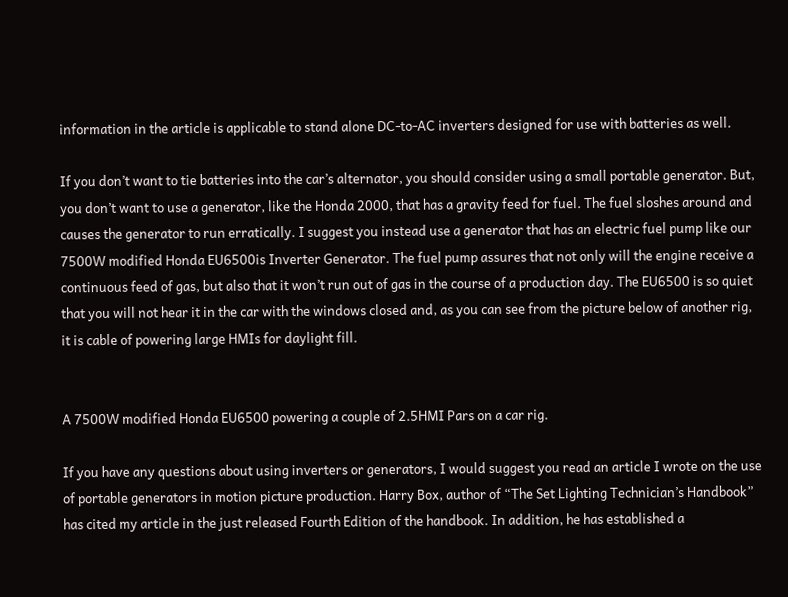information in the article is applicable to stand alone DC-to-AC inverters designed for use with batteries as well.

If you don’t want to tie batteries into the car’s alternator, you should consider using a small portable generator. But, you don’t want to use a generator, like the Honda 2000, that has a gravity feed for fuel. The fuel sloshes around and causes the generator to run erratically. I suggest you instead use a generator that has an electric fuel pump like our 7500W modified Honda EU6500is Inverter Generator. The fuel pump assures that not only will the engine receive a continuous feed of gas, but also that it won’t run out of gas in the course of a production day. The EU6500 is so quiet that you will not hear it in the car with the windows closed and, as you can see from the picture below of another rig, it is cable of powering large HMIs for daylight fill.


A 7500W modified Honda EU6500 powering a couple of 2.5HMI Pars on a car rig.

If you have any questions about using inverters or generators, I would suggest you read an article I wrote on the use of portable generators in motion picture production. Harry Box, author of “The Set Lighting Technician’s Handbook” has cited my article in the just released Fourth Edition of the handbook. In addition, he has established a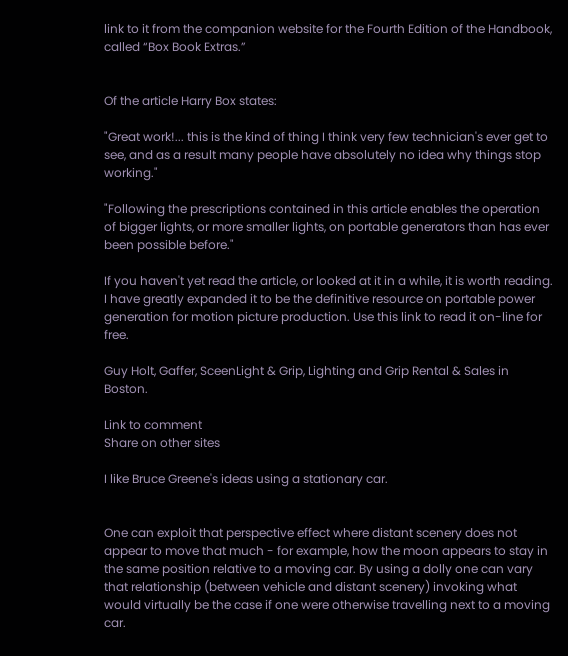link to it from the companion website for the Fourth Edition of the Handbook, called “Box Book Extras.”


Of the article Harry Box states:

"Great work!... this is the kind of thing I think very few technician's ever get to see, and as a result many people have absolutely no idea why things stop working."

"Following the prescriptions contained in this article enables the operation of bigger lights, or more smaller lights, on portable generators than has ever been possible before."

If you haven't yet read the article, or looked at it in a while, it is worth reading. I have greatly expanded it to be the definitive resource on portable power generation for motion picture production. Use this link to read it on-line for free.

Guy Holt, Gaffer, SceenLight & Grip, Lighting and Grip Rental & Sales in Boston.

Link to comment
Share on other sites

I like Bruce Greene's ideas using a stationary car.


One can exploit that perspective effect where distant scenery does not appear to move that much - for example, how the moon appears to stay in the same position relative to a moving car. By using a dolly one can vary that relationship (between vehicle and distant scenery) invoking what would virtually be the case if one were otherwise travelling next to a moving car.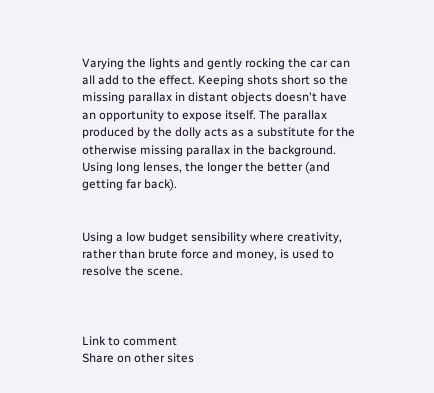Varying the lights and gently rocking the car can all add to the effect. Keeping shots short so the missing parallax in distant objects doesn't have an opportunity to expose itself. The parallax produced by the dolly acts as a substitute for the otherwise missing parallax in the background. Using long lenses, the longer the better (and getting far back).


Using a low budget sensibility where creativity, rather than brute force and money, is used to resolve the scene.



Link to comment
Share on other sites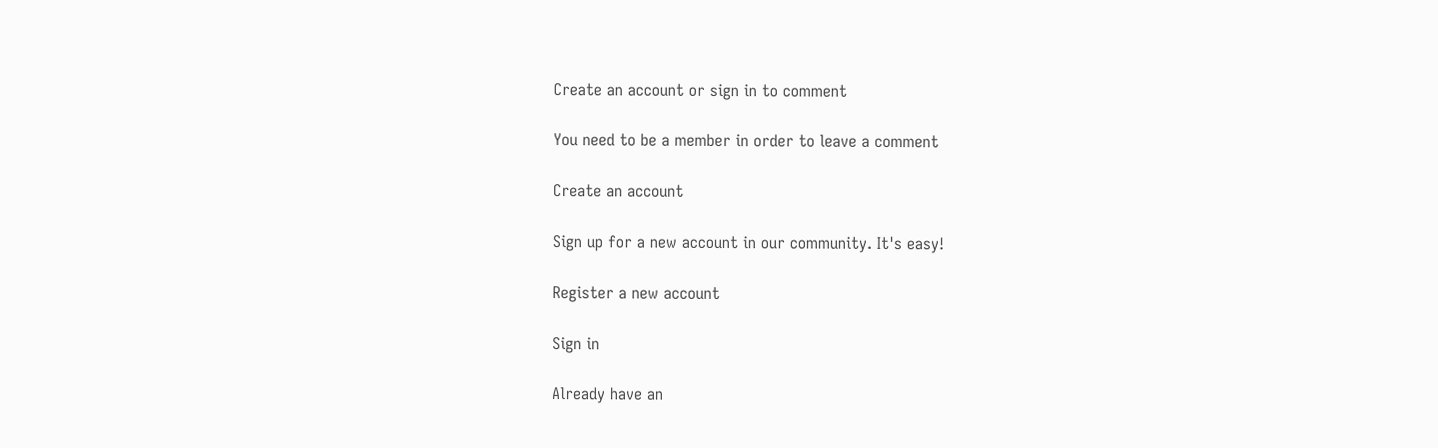Create an account or sign in to comment

You need to be a member in order to leave a comment

Create an account

Sign up for a new account in our community. It's easy!

Register a new account

Sign in

Already have an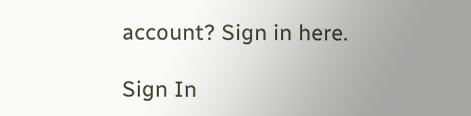account? Sign in here.

Sign In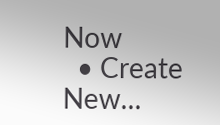Now
  • Create New...